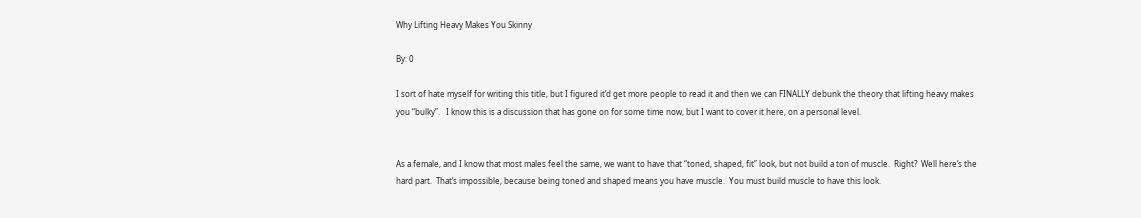Why Lifting Heavy Makes You Skinny

By: 0

I sort of hate myself for writing this title, but I figured it’d get more people to read it and then we can FINALLY debunk the theory that lifting heavy makes you “bulky”.   I know this is a discussion that has gone on for some time now, but I want to cover it here, on a personal level.


As a female, and I know that most males feel the same, we want to have that “toned, shaped, fit” look, but not build a ton of muscle.  Right?  Well here’s the hard part.  That’s impossible, because being toned and shaped means you have muscle.  You must build muscle to have this look.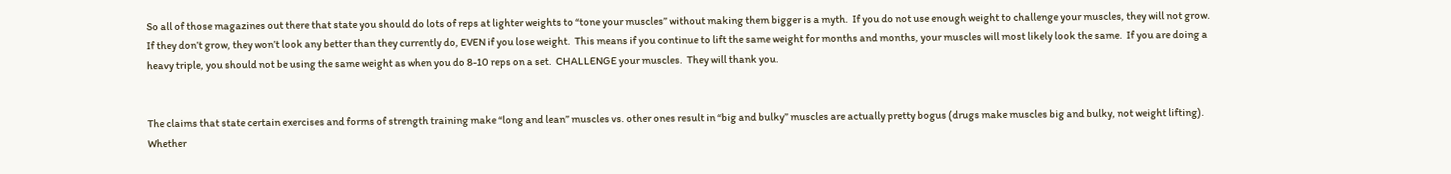So all of those magazines out there that state you should do lots of reps at lighter weights to “tone your muscles” without making them bigger is a myth.  If you do not use enough weight to challenge your muscles, they will not grow.  If they don’t grow, they won’t look any better than they currently do, EVEN if you lose weight.  This means if you continue to lift the same weight for months and months, your muscles will most likely look the same.  If you are doing a heavy triple, you should not be using the same weight as when you do 8-10 reps on a set.  CHALLENGE your muscles.  They will thank you.


The claims that state certain exercises and forms of strength training make “long and lean” muscles vs. other ones result in “big and bulky” muscles are actually pretty bogus (drugs make muscles big and bulky, not weight lifting).  Whether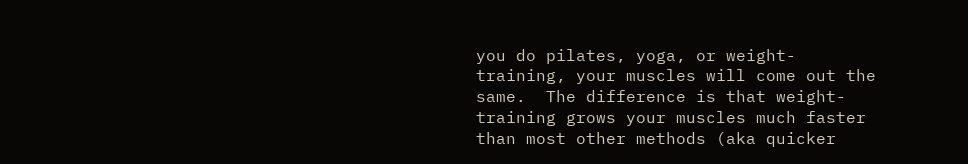you do pilates, yoga, or weight-training, your muscles will come out the same.  The difference is that weight-training grows your muscles much faster than most other methods (aka quicker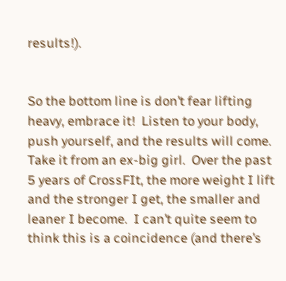results!).


So the bottom line is don’t fear lifting heavy, embrace it!  Listen to your body, push yourself, and the results will come.  Take it from an ex-big girl.  Over the past 5 years of CrossFIt, the more weight I lift and the stronger I get, the smaller and leaner I become.  I can’t quite seem to think this is a coincidence (and there’s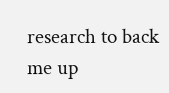research to back me up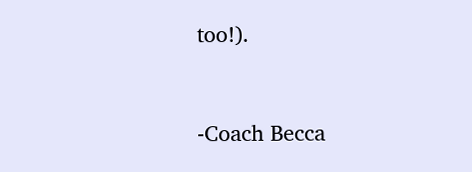too!).


-Coach Becca